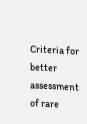Criteria for better assessment of rare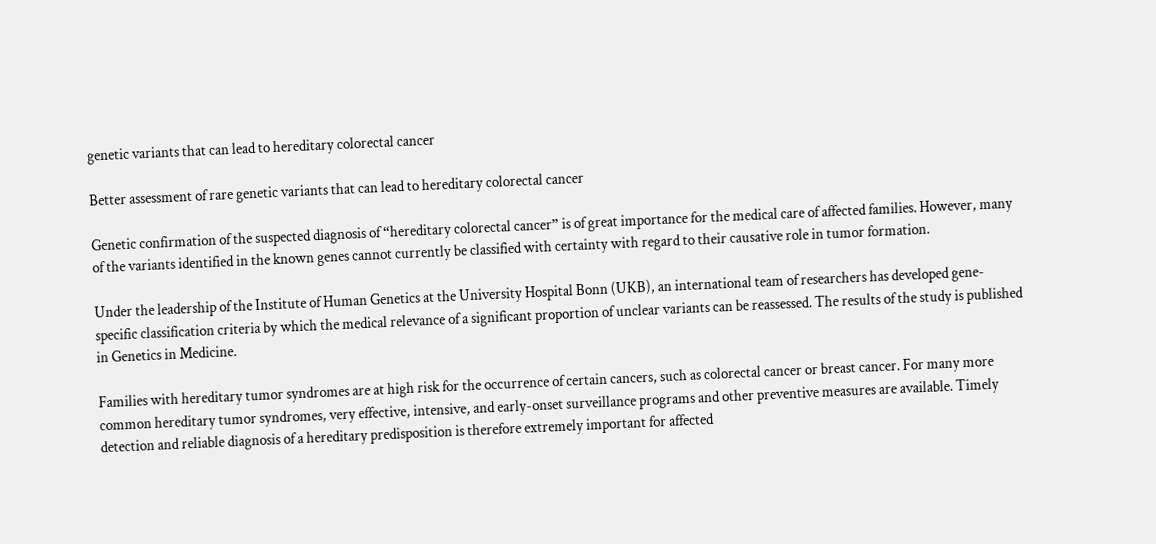genetic variants that can lead to hereditary colorectal cancer

Better assessment of rare genetic variants that can lead to hereditary colorectal cancer

Genetic confirmation of the suspected diagnosis of “hereditary colorectal cancer” is of great importance for the medical care of affected families. However, many of the variants identified in the known genes cannot currently be classified with certainty with regard to their causative role in tumor formation.

Under the leadership of the Institute of Human Genetics at the University Hospital Bonn (UKB), an international team of researchers has developed gene-specific classification criteria by which the medical relevance of a significant proportion of unclear variants can be reassessed. The results of the study is published in Genetics in Medicine.

Families with hereditary tumor syndromes are at high risk for the occurrence of certain cancers, such as colorectal cancer or breast cancer. For many more common hereditary tumor syndromes, very effective, intensive, and early-onset surveillance programs and other preventive measures are available. Timely detection and reliable diagnosis of a hereditary predisposition is therefore extremely important for affected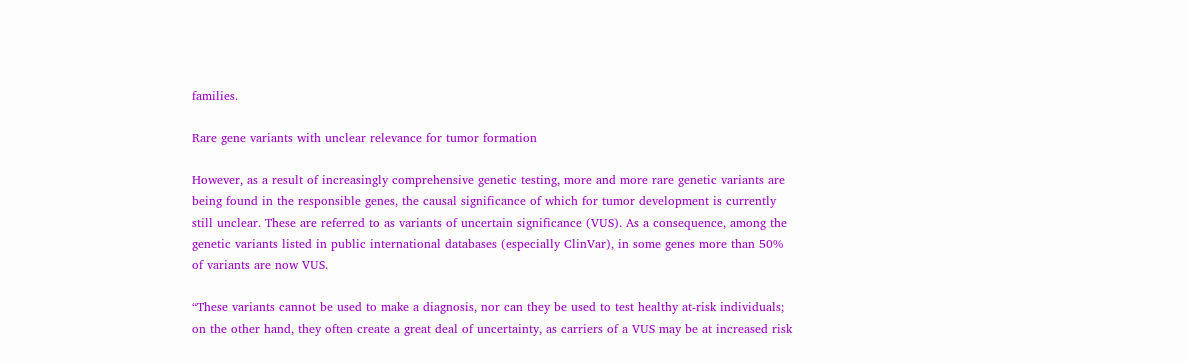families.

Rare gene variants with unclear relevance for tumor formation

However, as a result of increasingly comprehensive genetic testing, more and more rare genetic variants are being found in the responsible genes, the causal significance of which for tumor development is currently still unclear. These are referred to as variants of uncertain significance (VUS). As a consequence, among the genetic variants listed in public international databases (especially ClinVar), in some genes more than 50% of variants are now VUS.

“These variants cannot be used to make a diagnosis, nor can they be used to test healthy at-risk individuals; on the other hand, they often create a great deal of uncertainty, as carriers of a VUS may be at increased risk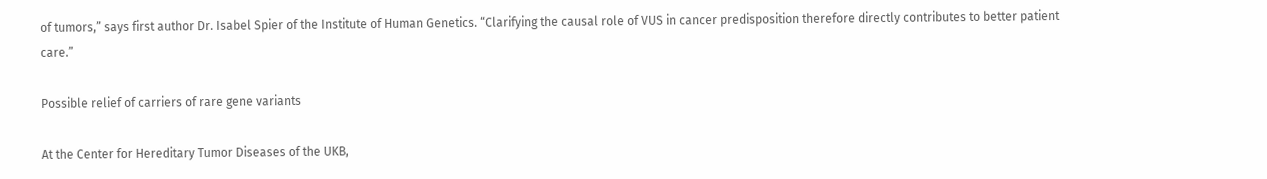of tumors,” says first author Dr. Isabel Spier of the Institute of Human Genetics. “Clarifying the causal role of VUS in cancer predisposition therefore directly contributes to better patient care.”

Possible relief of carriers of rare gene variants

At the Center for Hereditary Tumor Diseases of the UKB,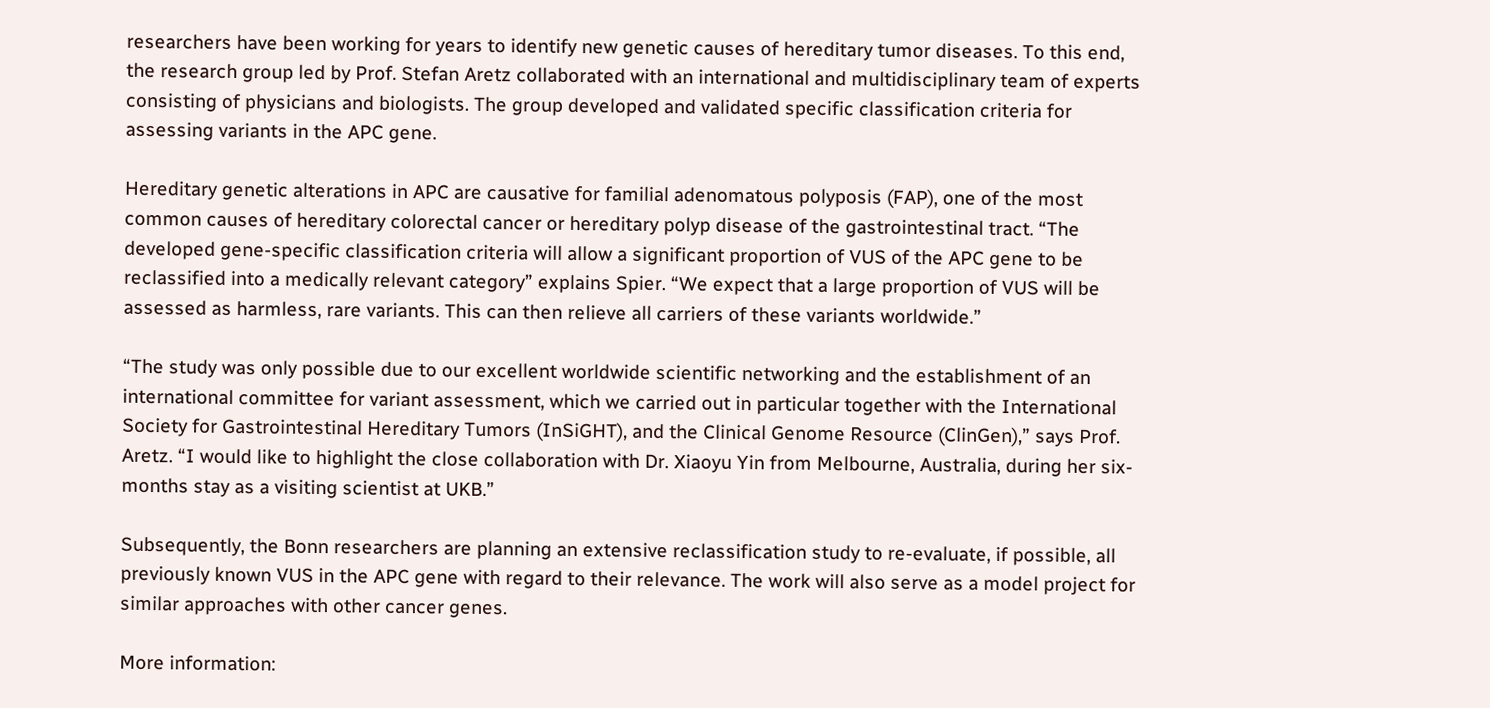researchers have been working for years to identify new genetic causes of hereditary tumor diseases. To this end, the research group led by Prof. Stefan Aretz collaborated with an international and multidisciplinary team of experts consisting of physicians and biologists. The group developed and validated specific classification criteria for assessing variants in the APC gene.

Hereditary genetic alterations in APC are causative for familial adenomatous polyposis (FAP), one of the most common causes of hereditary colorectal cancer or hereditary polyp disease of the gastrointestinal tract. “The developed gene-specific classification criteria will allow a significant proportion of VUS of the APC gene to be reclassified into a medically relevant category” explains Spier. “We expect that a large proportion of VUS will be assessed as harmless, rare variants. This can then relieve all carriers of these variants worldwide.”

“The study was only possible due to our excellent worldwide scientific networking and the establishment of an international committee for variant assessment, which we carried out in particular together with the International Society for Gastrointestinal Hereditary Tumors (InSiGHT), and the Clinical Genome Resource (ClinGen),” says Prof. Aretz. “I would like to highlight the close collaboration with Dr. Xiaoyu Yin from Melbourne, Australia, during her six-months stay as a visiting scientist at UKB.”

Subsequently, the Bonn researchers are planning an extensive reclassification study to re-evaluate, if possible, all previously known VUS in the APC gene with regard to their relevance. The work will also serve as a model project for similar approaches with other cancer genes.

More information: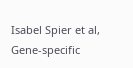Isabel Spier et al, Gene-specific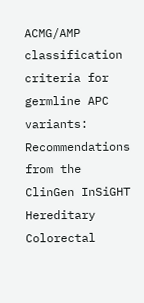ACMG/AMP classification criteria for germline APC variants: Recommendations from the ClinGen InSiGHT Hereditary Colorectal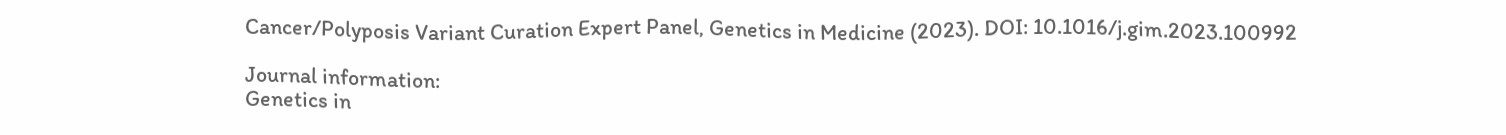Cancer/Polyposis Variant Curation Expert Panel, Genetics in Medicine (2023). DOI: 10.1016/j.gim.2023.100992

Journal information:
Genetics in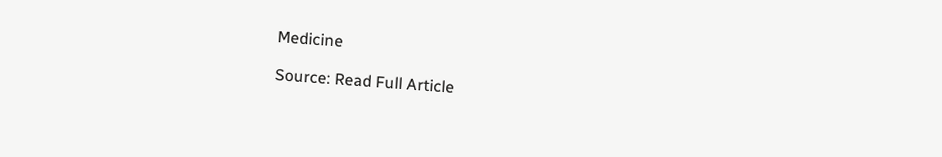Medicine

Source: Read Full Article